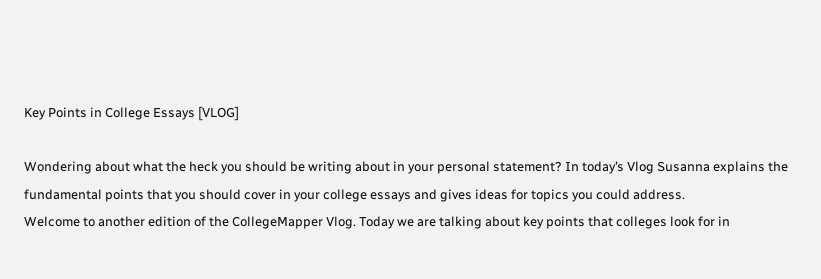Key Points in College Essays [VLOG]

Wondering about what the heck you should be writing about in your personal statement? In today’s Vlog Susanna explains the fundamental points that you should cover in your college essays and gives ideas for topics you could address.
Welcome to another edition of the CollegeMapper Vlog. Today we are talking about key points that colleges look for in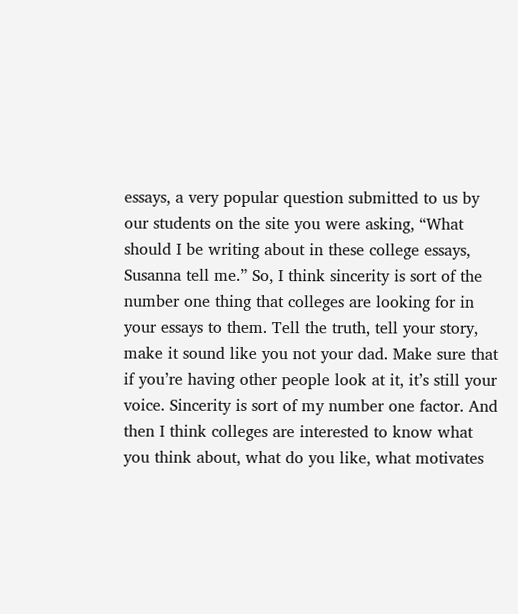essays, a very popular question submitted to us by our students on the site you were asking, “What should I be writing about in these college essays, Susanna tell me.” So, I think sincerity is sort of the number one thing that colleges are looking for in your essays to them. Tell the truth, tell your story, make it sound like you not your dad. Make sure that if you’re having other people look at it, it’s still your voice. Sincerity is sort of my number one factor. And then I think colleges are interested to know what you think about, what do you like, what motivates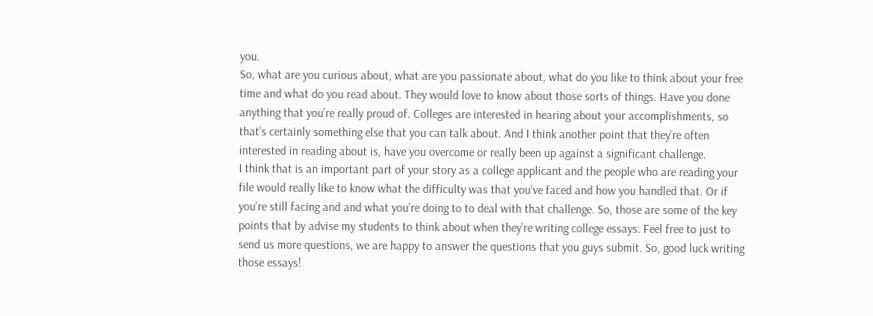you.
So, what are you curious about, what are you passionate about, what do you like to think about your free time and what do you read about. They would love to know about those sorts of things. Have you done anything that you’re really proud of. Colleges are interested in hearing about your accomplishments, so that’s certainly something else that you can talk about. And I think another point that they’re often interested in reading about is, have you overcome or really been up against a significant challenge.
I think that is an important part of your story as a college applicant and the people who are reading your file would really like to know what the difficulty was that you’ve faced and how you handled that. Or if you’re still facing and and what you’re doing to to deal with that challenge. So, those are some of the key points that by advise my students to think about when they’re writing college essays. Feel free to just to send us more questions, we are happy to answer the questions that you guys submit. So, good luck writing those essays!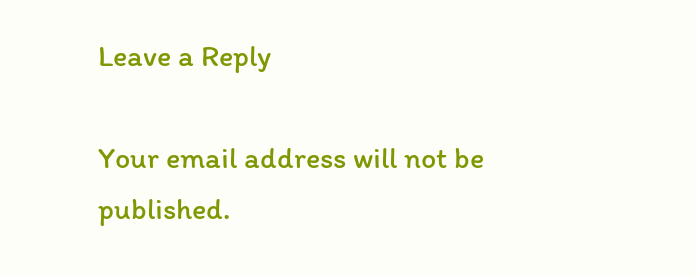Leave a Reply

Your email address will not be published.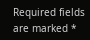Required fields are marked *